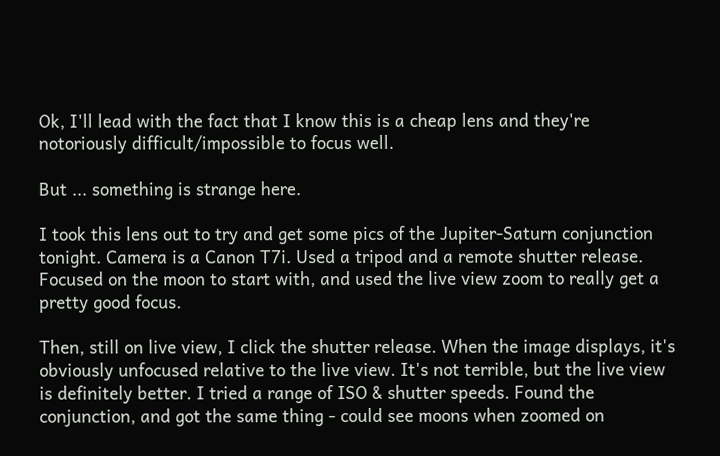Ok, I'll lead with the fact that I know this is a cheap lens and they're notoriously difficult/impossible to focus well.

But ... something is strange here.

I took this lens out to try and get some pics of the Jupiter-Saturn conjunction tonight. Camera is a Canon T7i. Used a tripod and a remote shutter release. Focused on the moon to start with, and used the live view zoom to really get a pretty good focus.

Then, still on live view, I click the shutter release. When the image displays, it's obviously unfocused relative to the live view. It's not terrible, but the live view is definitely better. I tried a range of ISO & shutter speeds. Found the conjunction, and got the same thing - could see moons when zoomed on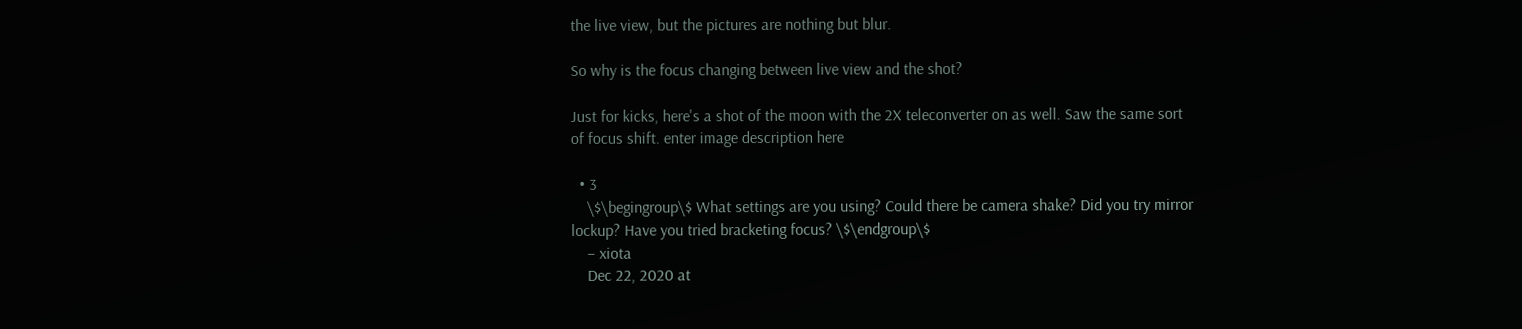the live view, but the pictures are nothing but blur.

So why is the focus changing between live view and the shot?

Just for kicks, here's a shot of the moon with the 2X teleconverter on as well. Saw the same sort of focus shift. enter image description here

  • 3
    \$\begingroup\$ What settings are you using? Could there be camera shake? Did you try mirror lockup? Have you tried bracketing focus? \$\endgroup\$
    – xiota
    Dec 22, 2020 at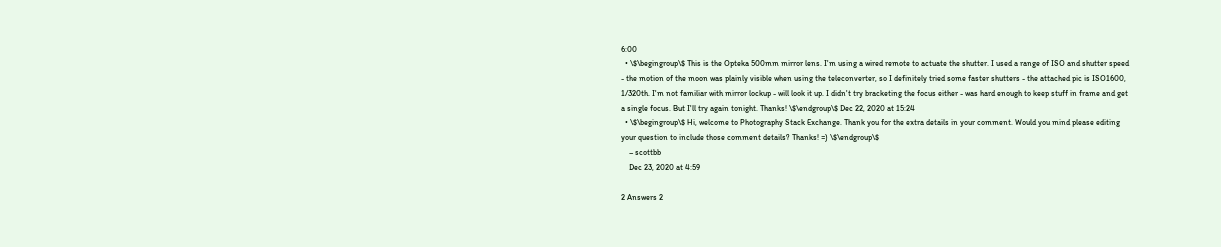6:00
  • \$\begingroup\$ This is the Opteka 500mm mirror lens. I'm using a wired remote to actuate the shutter. I used a range of ISO and shutter speed - the motion of the moon was plainly visible when using the teleconverter, so I definitely tried some faster shutters - the attached pic is ISO1600, 1/320th. I'm not familiar with mirror lockup - will look it up. I didn't try bracketing the focus either - was hard enough to keep stuff in frame and get a single focus. But I'll try again tonight. Thanks! \$\endgroup\$ Dec 22, 2020 at 15:24
  • \$\begingroup\$ Hi, welcome to Photography Stack Exchange. Thank you for the extra details in your comment. Would you mind please editing your question to include those comment details? Thanks! =) \$\endgroup\$
    – scottbb
    Dec 23, 2020 at 4:59

2 Answers 2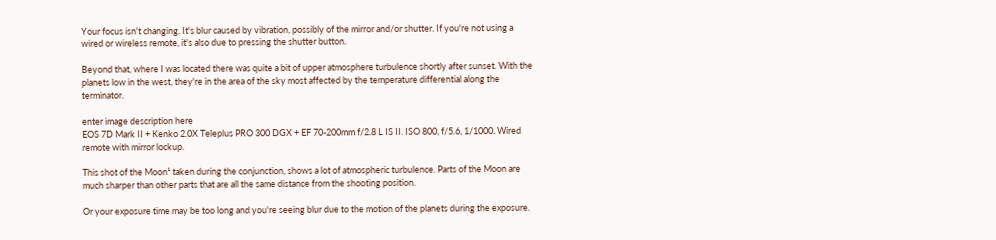Your focus isn't changing. It's blur caused by vibration, possibly of the mirror and/or shutter. If you're not using a wired or wireless remote, it's also due to pressing the shutter button.

Beyond that, where I was located there was quite a bit of upper atmosphere turbulence shortly after sunset. With the planets low in the west, they're in the area of the sky most affected by the temperature differential along the terminator.

enter image description here
EOS 7D Mark II + Kenko 2.0X Teleplus PRO 300 DGX + EF 70-200mm f/2.8 L IS II. ISO 800, f/5.6, 1/1000. Wired remote with mirror lockup.

This shot of the Moon¹ taken during the conjunction, shows a lot of atmospheric turbulence. Parts of the Moon are much sharper than other parts that are all the same distance from the shooting position.

Or your exposure time may be too long and you're seeing blur due to the motion of the planets during the exposure.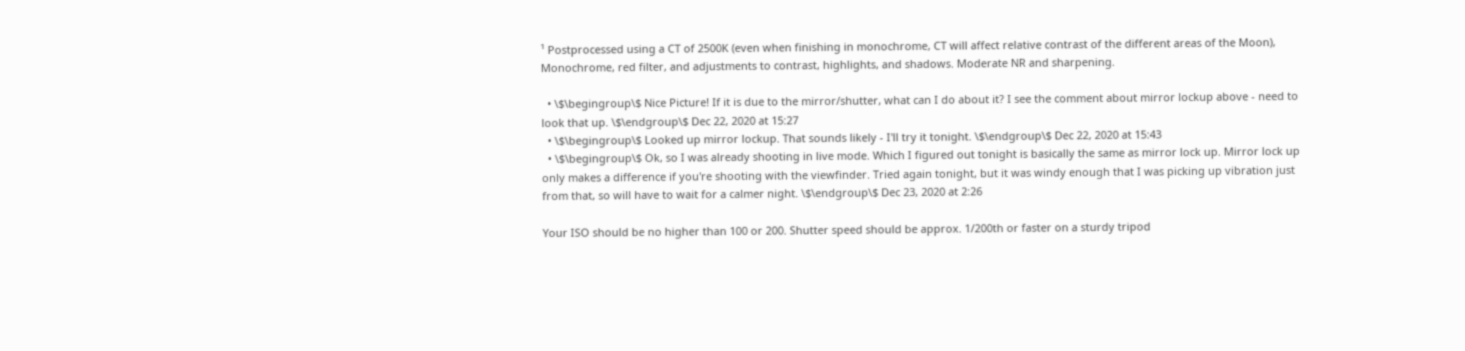¹ Postprocessed using a CT of 2500K (even when finishing in monochrome, CT will affect relative contrast of the different areas of the Moon), Monochrome, red filter, and adjustments to contrast, highlights, and shadows. Moderate NR and sharpening.

  • \$\begingroup\$ Nice Picture! If it is due to the mirror/shutter, what can I do about it? I see the comment about mirror lockup above - need to look that up. \$\endgroup\$ Dec 22, 2020 at 15:27
  • \$\begingroup\$ Looked up mirror lockup. That sounds likely - I'll try it tonight. \$\endgroup\$ Dec 22, 2020 at 15:43
  • \$\begingroup\$ Ok, so I was already shooting in live mode. Which I figured out tonight is basically the same as mirror lock up. Mirror lock up only makes a difference if you're shooting with the viewfinder. Tried again tonight, but it was windy enough that I was picking up vibration just from that, so will have to wait for a calmer night. \$\endgroup\$ Dec 23, 2020 at 2:26

Your ISO should be no higher than 100 or 200. Shutter speed should be approx. 1/200th or faster on a sturdy tripod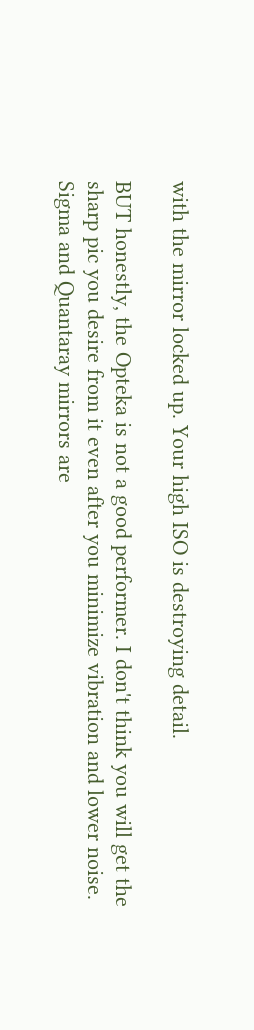with the mirror locked up. Your high ISO is destroying detail.

BUT honestly, the Opteka is not a good performer. I don't think you will get the sharp pic you desire from it even after you minimize vibration and lower noise. Sigma and Quantaray mirrors are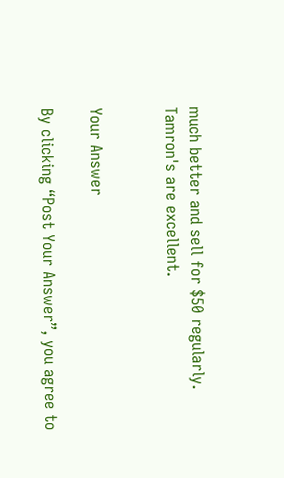much better and sell for $50 regularly. Tamron's are excellent.


Your Answer

By clicking “Post Your Answer”, you agree to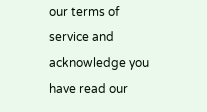our terms of service and acknowledge you have read our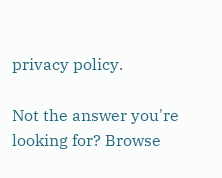privacy policy.

Not the answer you're looking for? Browse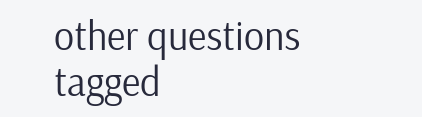other questions tagged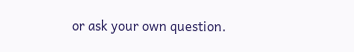or ask your own question.